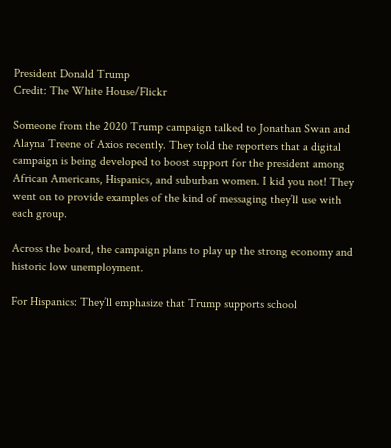President Donald Trump
Credit: The White House/Flickr

Someone from the 2020 Trump campaign talked to Jonathan Swan and Alayna Treene of Axios recently. They told the reporters that a digital campaign is being developed to boost support for the president among African Americans, Hispanics, and suburban women. I kid you not! They went on to provide examples of the kind of messaging they’ll use with each group.

Across the board, the campaign plans to play up the strong economy and historic low unemployment.

For Hispanics: They’ll emphasize that Trump supports school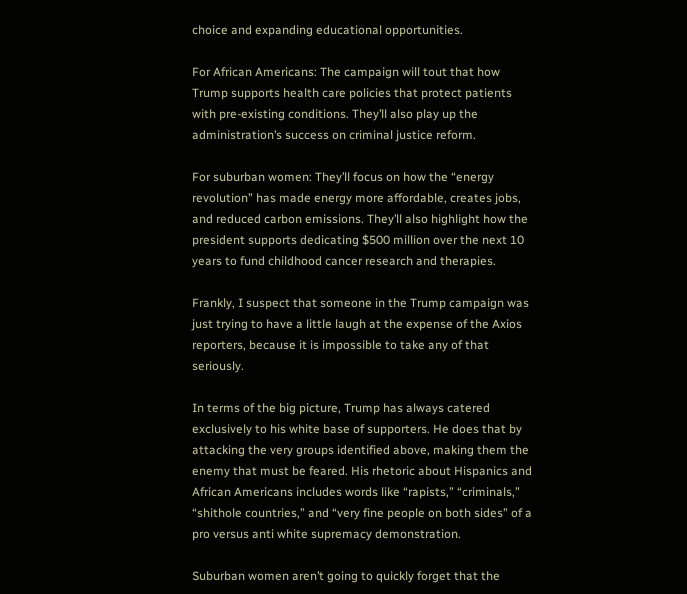choice and expanding educational opportunities.

For African Americans: The campaign will tout that how Trump supports health care policies that protect patients with pre-existing conditions. They’ll also play up the administration’s success on criminal justice reform.

For suburban women: They’ll focus on how the “energy revolution” has made energy more affordable, creates jobs, and reduced carbon emissions. They’ll also highlight how the president supports dedicating $500 million over the next 10 years to fund childhood cancer research and therapies.

Frankly, I suspect that someone in the Trump campaign was just trying to have a little laugh at the expense of the Axios reporters, because it is impossible to take any of that seriously.

In terms of the big picture, Trump has always catered exclusively to his white base of supporters. He does that by attacking the very groups identified above, making them the enemy that must be feared. His rhetoric about Hispanics and African Americans includes words like “rapists,” “criminals,” “shithole countries,” and “very fine people on both sides” of a pro versus anti white supremacy demonstration.

Suburban women aren’t going to quickly forget that the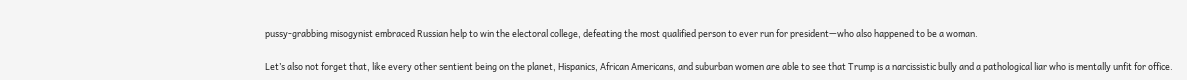pussy-grabbing misogynist embraced Russian help to win the electoral college, defeating the most qualified person to ever run for president—who also happened to be a woman.

Let’s also not forget that, like every other sentient being on the planet, Hispanics, African Americans, and suburban women are able to see that Trump is a narcissistic bully and a pathological liar who is mentally unfit for office.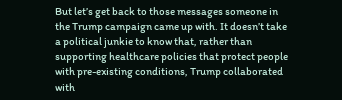But let’s get back to those messages someone in the Trump campaign came up with. It doesn’t take a political junkie to know that, rather than supporting healthcare policies that protect people with pre-existing conditions, Trump collaborated with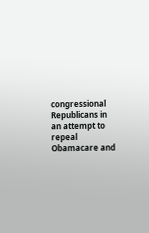congressional Republicans in an attempt to repeal Obamacare and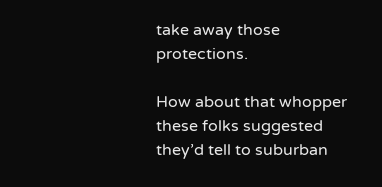take away those protections.

How about that whopper these folks suggested they’d tell to suburban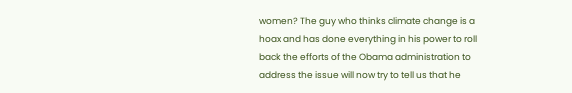women? The guy who thinks climate change is a hoax and has done everything in his power to roll back the efforts of the Obama administration to address the issue will now try to tell us that he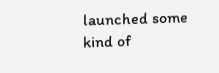launched some kind of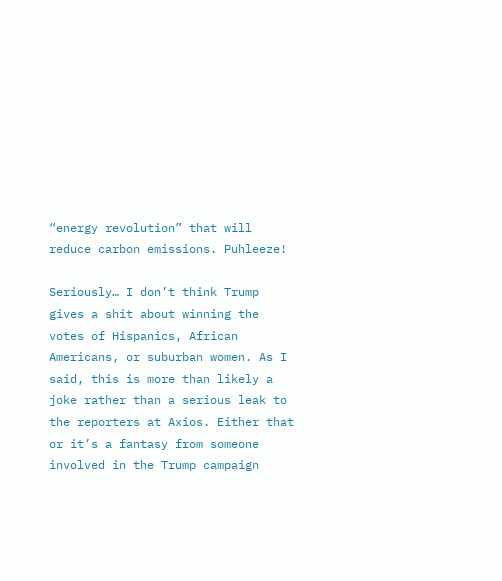“energy revolution” that will reduce carbon emissions. Puhleeze!

Seriously… I don’t think Trump gives a shit about winning the votes of Hispanics, African Americans, or suburban women. As I said, this is more than likely a joke rather than a serious leak to the reporters at Axios. Either that or it’s a fantasy from someone involved in the Trump campaign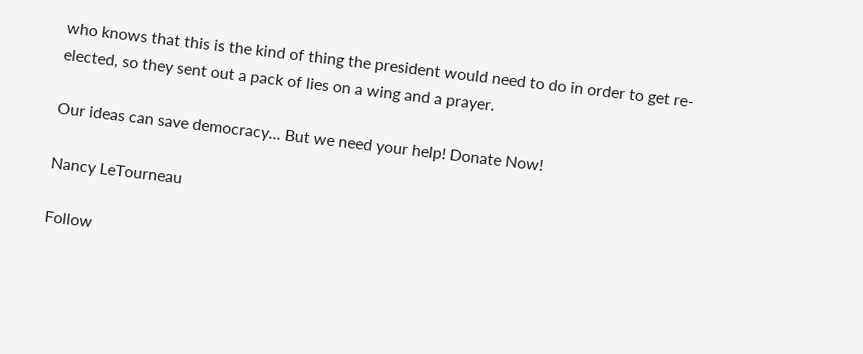who knows that this is the kind of thing the president would need to do in order to get re-elected, so they sent out a pack of lies on a wing and a prayer.

Our ideas can save democracy... But we need your help! Donate Now!

Nancy LeTourneau

Follow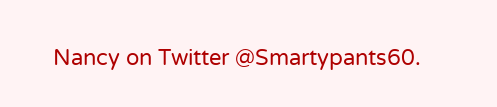Nancy on Twitter @Smartypants60.